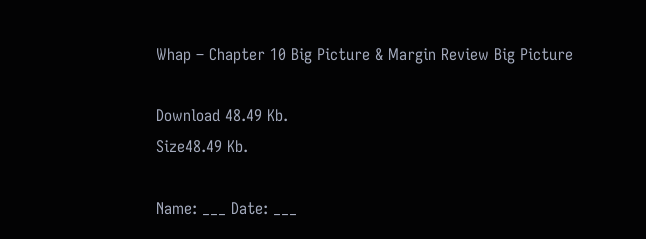Whap – Chapter 10 Big Picture & Margin Review Big Picture

Download 48.49 Kb.
Size48.49 Kb.

Name: ___ Date: ___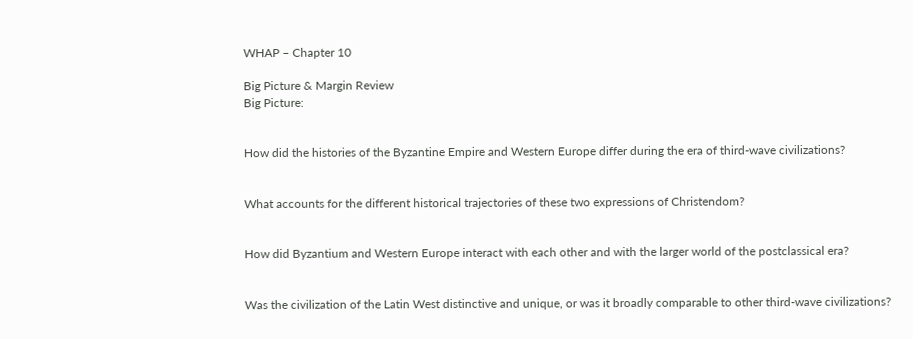WHAP – Chapter 10

Big Picture & Margin Review
Big Picture:


How did the histories of the Byzantine Empire and Western Europe differ during the era of third-wave civilizations?


What accounts for the different historical trajectories of these two expressions of Christendom?


How did Byzantium and Western Europe interact with each other and with the larger world of the postclassical era?


Was the civilization of the Latin West distinctive and unique, or was it broadly comparable to other third-wave civilizations?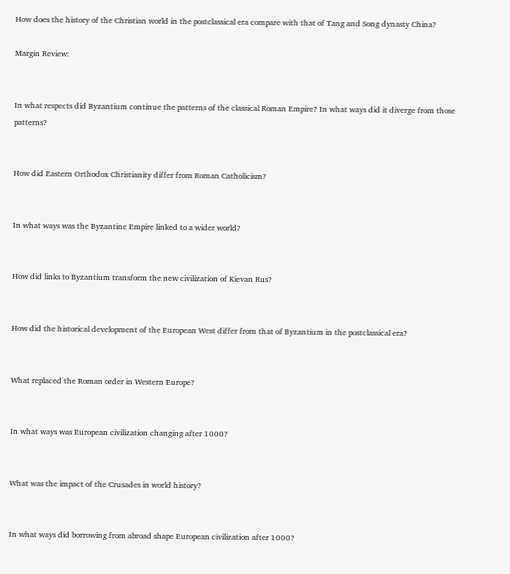How does the history of the Christian world in the postclassical era compare with that of Tang and Song dynasty China?

Margin Review:


In what respects did Byzantium continue the patterns of the classical Roman Empire? In what ways did it diverge from those patterns?


How did Eastern Orthodox Christianity differ from Roman Catholicism?


In what ways was the Byzantine Empire linked to a wider world?


How did links to Byzantium transform the new civilization of Kievan Rus?


How did the historical development of the European West differ from that of Byzantium in the postclassical era?


What replaced the Roman order in Western Europe?


In what ways was European civilization changing after 1000?


What was the impact of the Crusades in world history?


In what ways did borrowing from abroad shape European civilization after 1000?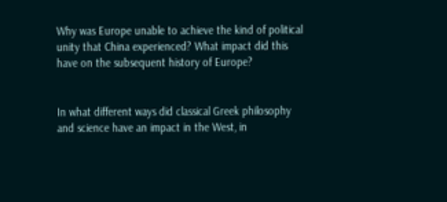Why was Europe unable to achieve the kind of political unity that China experienced? What impact did this have on the subsequent history of Europe?


In what different ways did classical Greek philosophy and science have an impact in the West, in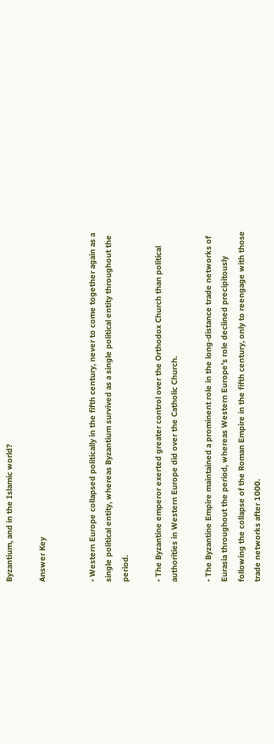Byzantium, and in the Islamic world?

Answer Key


• Western Europe collapsed politically in the fifth century, never to come together again as a single political entity, whereas Byzantium survived as a single political entity throughout the period.

• The Byzantine emperor exerted greater control over the Orthodox Church than political authorities in Western Europe did over the Catholic Church.

• The Byzantine Empire maintained a prominent role in the long-distance trade networks of Eurasia throughout the period, whereas Western Europe's role declined precipitously following the collapse of the Roman Empire in the fifth century, only to reengage with those trade networks after 1000.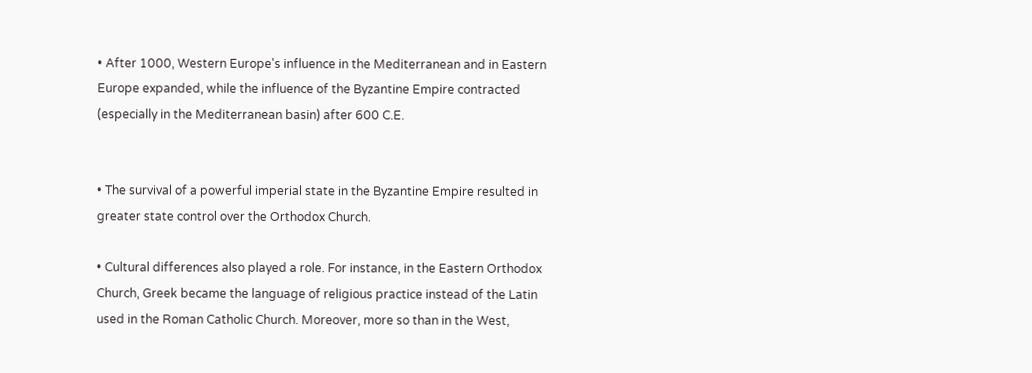• After 1000, Western Europe's influence in the Mediterranean and in Eastern Europe expanded, while the influence of the Byzantine Empire contracted (especially in the Mediterranean basin) after 600 C.E.


• The survival of a powerful imperial state in the Byzantine Empire resulted in greater state control over the Orthodox Church.

• Cultural differences also played a role. For instance, in the Eastern Orthodox Church, Greek became the language of religious practice instead of the Latin used in the Roman Catholic Church. Moreover, more so than in the West,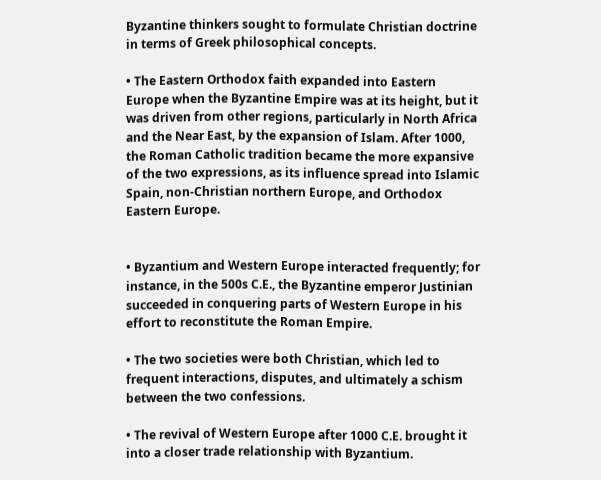Byzantine thinkers sought to formulate Christian doctrine in terms of Greek philosophical concepts.

• The Eastern Orthodox faith expanded into Eastern Europe when the Byzantine Empire was at its height, but it was driven from other regions, particularly in North Africa and the Near East, by the expansion of Islam. After 1000, the Roman Catholic tradition became the more expansive of the two expressions, as its influence spread into Islamic Spain, non-Christian northern Europe, and Orthodox Eastern Europe.


• Byzantium and Western Europe interacted frequently; for instance, in the 500s C.E., the Byzantine emperor Justinian succeeded in conquering parts of Western Europe in his effort to reconstitute the Roman Empire.

• The two societies were both Christian, which led to frequent interactions, disputes, and ultimately a schism between the two confessions.

• The revival of Western Europe after 1000 C.E. brought it into a closer trade relationship with Byzantium.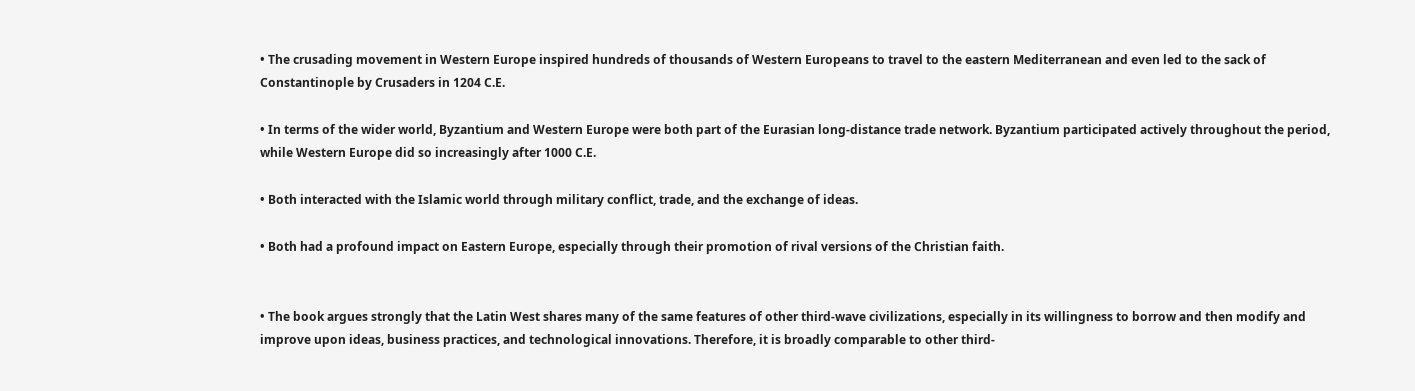• The crusading movement in Western Europe inspired hundreds of thousands of Western Europeans to travel to the eastern Mediterranean and even led to the sack of Constantinople by Crusaders in 1204 C.E.

• In terms of the wider world, Byzantium and Western Europe were both part of the Eurasian long-distance trade network. Byzantium participated actively throughout the period, while Western Europe did so increasingly after 1000 C.E.

• Both interacted with the Islamic world through military conflict, trade, and the exchange of ideas.

• Both had a profound impact on Eastern Europe, especially through their promotion of rival versions of the Christian faith.


• The book argues strongly that the Latin West shares many of the same features of other third-wave civilizations, especially in its willingness to borrow and then modify and improve upon ideas, business practices, and technological innovations. Therefore, it is broadly comparable to other third-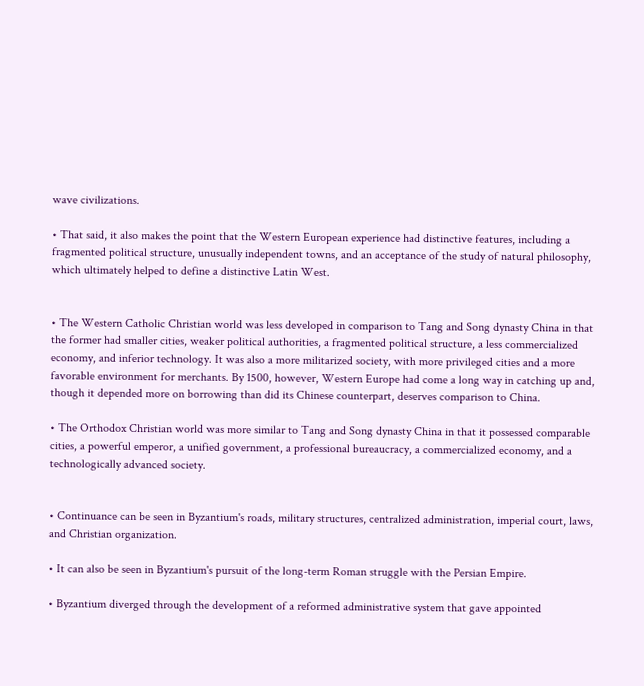wave civilizations.

• That said, it also makes the point that the Western European experience had distinctive features, including a fragmented political structure, unusually independent towns, and an acceptance of the study of natural philosophy, which ultimately helped to define a distinctive Latin West.


• The Western Catholic Christian world was less developed in comparison to Tang and Song dynasty China in that the former had smaller cities, weaker political authorities, a fragmented political structure, a less commercialized economy, and inferior technology. It was also a more militarized society, with more privileged cities and a more favorable environment for merchants. By 1500, however, Western Europe had come a long way in catching up and, though it depended more on borrowing than did its Chinese counterpart, deserves comparison to China.

• The Orthodox Christian world was more similar to Tang and Song dynasty China in that it possessed comparable cities, a powerful emperor, a unified government, a professional bureaucracy, a commercialized economy, and a technologically advanced society.


• Continuance can be seen in Byzantium's roads, military structures, centralized administration, imperial court, laws, and Christian organization.

• It can also be seen in Byzantium's pursuit of the long-term Roman struggle with the Persian Empire.

• Byzantium diverged through the development of a reformed administrative system that gave appointed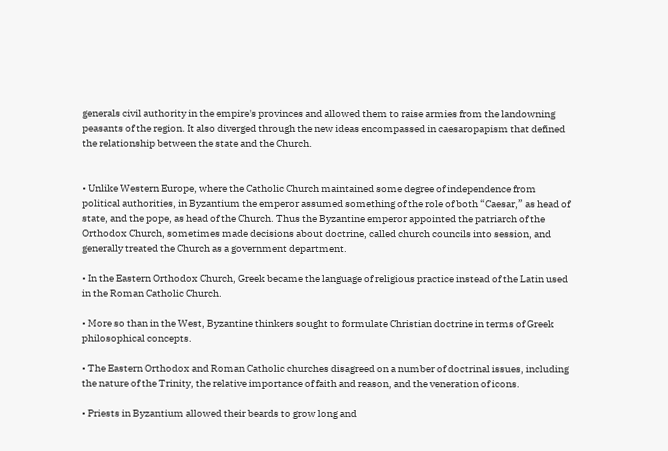generals civil authority in the empire's provinces and allowed them to raise armies from the landowning peasants of the region. It also diverged through the new ideas encompassed in caesaropapism that defined the relationship between the state and the Church.


• Unlike Western Europe, where the Catholic Church maintained some degree of independence from political authorities, in Byzantium the emperor assumed something of the role of both “Caesar,” as head of state, and the pope, as head of the Church. Thus the Byzantine emperor appointed the patriarch of the Orthodox Church, sometimes made decisions about doctrine, called church councils into session, and generally treated the Church as a government department.

• In the Eastern Orthodox Church, Greek became the language of religious practice instead of the Latin used in the Roman Catholic Church.

• More so than in the West, Byzantine thinkers sought to formulate Christian doctrine in terms of Greek philosophical concepts.

• The Eastern Orthodox and Roman Catholic churches disagreed on a number of doctrinal issues, including the nature of the Trinity, the relative importance of faith and reason, and the veneration of icons.

• Priests in Byzantium allowed their beards to grow long and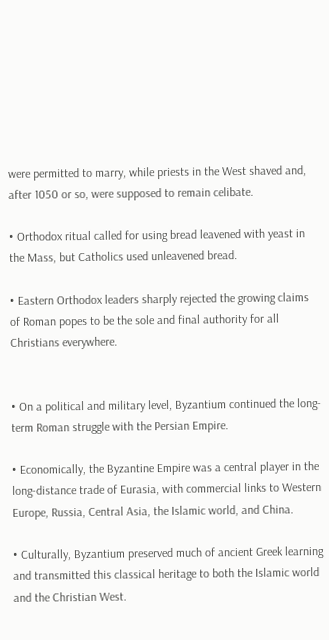were permitted to marry, while priests in the West shaved and, after 1050 or so, were supposed to remain celibate.

• Orthodox ritual called for using bread leavened with yeast in the Mass, but Catholics used unleavened bread.

• Eastern Orthodox leaders sharply rejected the growing claims of Roman popes to be the sole and final authority for all Christians everywhere.


• On a political and military level, Byzantium continued the long-term Roman struggle with the Persian Empire.

• Economically, the Byzantine Empire was a central player in the long-distance trade of Eurasia, with commercial links to Western Europe, Russia, Central Asia, the Islamic world, and China.

• Culturally, Byzantium preserved much of ancient Greek learning and transmitted this classical heritage to both the Islamic world and the Christian West.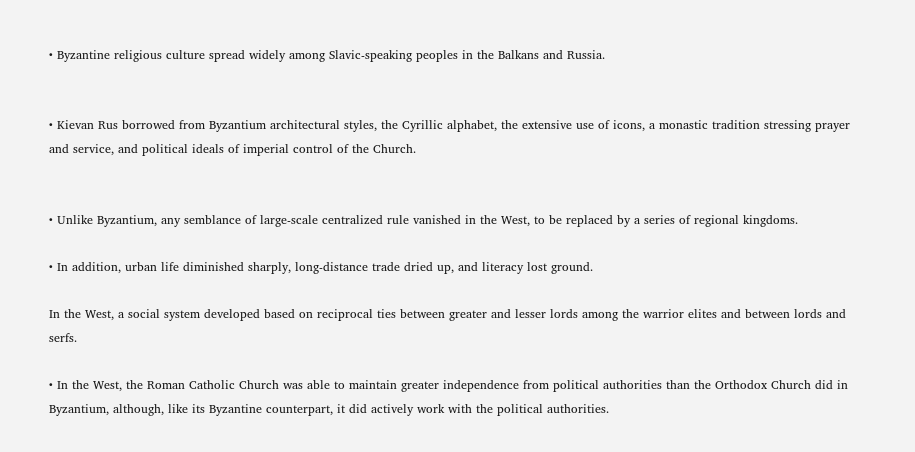• Byzantine religious culture spread widely among Slavic-speaking peoples in the Balkans and Russia.


• Kievan Rus borrowed from Byzantium architectural styles, the Cyrillic alphabet, the extensive use of icons, a monastic tradition stressing prayer and service, and political ideals of imperial control of the Church.


• Unlike Byzantium, any semblance of large-scale centralized rule vanished in the West, to be replaced by a series of regional kingdoms.

• In addition, urban life diminished sharply, long-distance trade dried up, and literacy lost ground.

In the West, a social system developed based on reciprocal ties between greater and lesser lords among the warrior elites and between lords and serfs.

• In the West, the Roman Catholic Church was able to maintain greater independence from political authorities than the Orthodox Church did in Byzantium, although, like its Byzantine counterpart, it did actively work with the political authorities.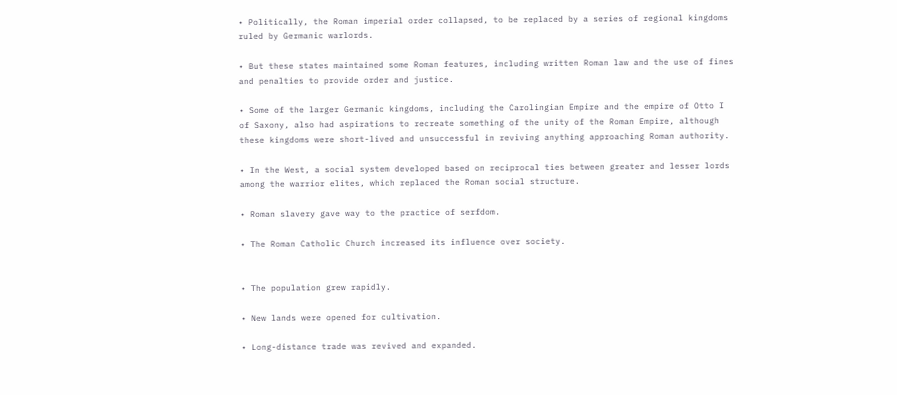• Politically, the Roman imperial order collapsed, to be replaced by a series of regional kingdoms ruled by Germanic warlords.

• But these states maintained some Roman features, including written Roman law and the use of fines and penalties to provide order and justice.

• Some of the larger Germanic kingdoms, including the Carolingian Empire and the empire of Otto I of Saxony, also had aspirations to recreate something of the unity of the Roman Empire, although these kingdoms were short-lived and unsuccessful in reviving anything approaching Roman authority.

• In the West, a social system developed based on reciprocal ties between greater and lesser lords among the warrior elites, which replaced the Roman social structure.

• Roman slavery gave way to the practice of serfdom.

• The Roman Catholic Church increased its influence over society.


• The population grew rapidly.

• New lands were opened for cultivation.

• Long-distance trade was revived and expanded.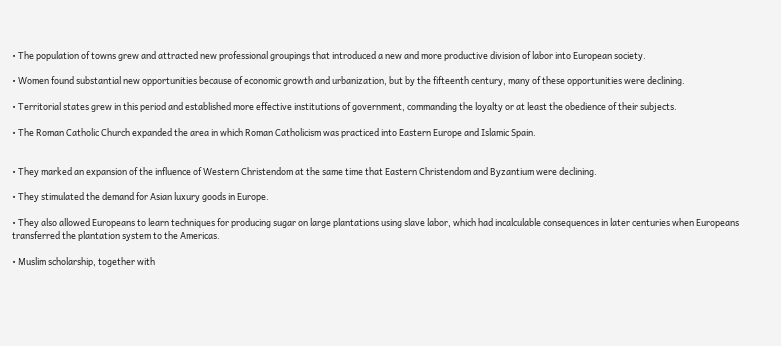• The population of towns grew and attracted new professional groupings that introduced a new and more productive division of labor into European society.

• Women found substantial new opportunities because of economic growth and urbanization, but by the fifteenth century, many of these opportunities were declining.

• Territorial states grew in this period and established more effective institutions of government, commanding the loyalty or at least the obedience of their subjects.

• The Roman Catholic Church expanded the area in which Roman Catholicism was practiced into Eastern Europe and Islamic Spain.


• They marked an expansion of the influence of Western Christendom at the same time that Eastern Christendom and Byzantium were declining.

• They stimulated the demand for Asian luxury goods in Europe.

• They also allowed Europeans to learn techniques for producing sugar on large plantations using slave labor, which had incalculable consequences in later centuries when Europeans transferred the plantation system to the Americas.

• Muslim scholarship, together with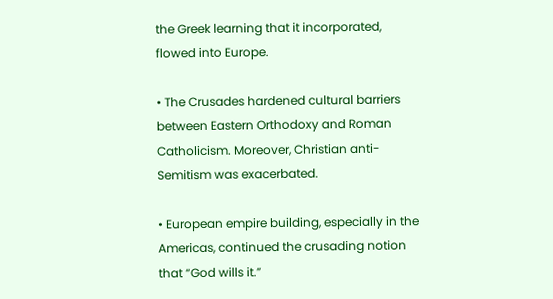the Greek learning that it incorporated, flowed into Europe.

• The Crusades hardened cultural barriers between Eastern Orthodoxy and Roman Catholicism. Moreover, Christian anti-Semitism was exacerbated.

• European empire building, especially in the Americas, continued the crusading notion that “God wills it.”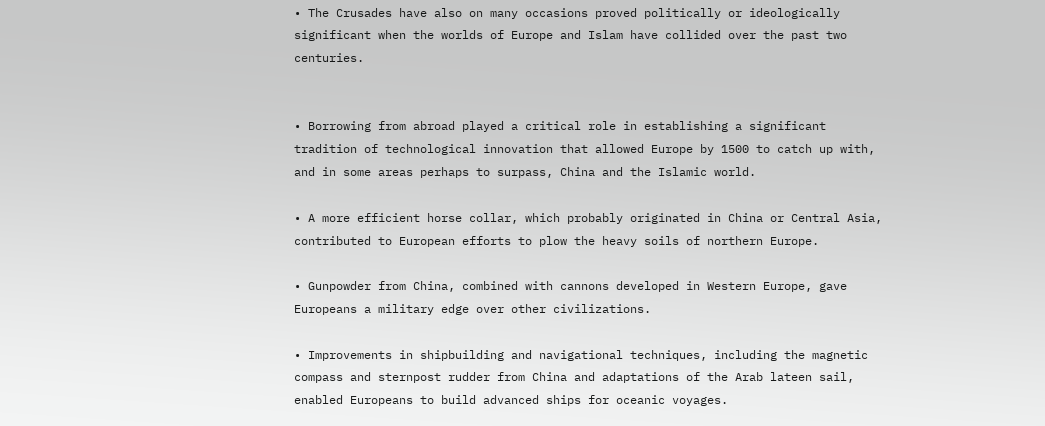• The Crusades have also on many occasions proved politically or ideologically significant when the worlds of Europe and Islam have collided over the past two centuries.


• Borrowing from abroad played a critical role in establishing a significant tradition of technological innovation that allowed Europe by 1500 to catch up with, and in some areas perhaps to surpass, China and the Islamic world.

• A more efficient horse collar, which probably originated in China or Central Asia, contributed to European efforts to plow the heavy soils of northern Europe.

• Gunpowder from China, combined with cannons developed in Western Europe, gave Europeans a military edge over other civilizations.

• Improvements in shipbuilding and navigational techniques, including the magnetic compass and sternpost rudder from China and adaptations of the Arab lateen sail, enabled Europeans to build advanced ships for oceanic voyages.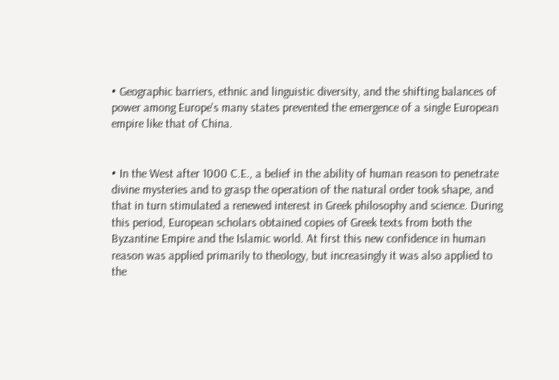• Geographic barriers, ethnic and linguistic diversity, and the shifting balances of power among Europe's many states prevented the emergence of a single European empire like that of China.


• In the West after 1000 C.E., a belief in the ability of human reason to penetrate divine mysteries and to grasp the operation of the natural order took shape, and that in turn stimulated a renewed interest in Greek philosophy and science. During this period, European scholars obtained copies of Greek texts from both the Byzantine Empire and the Islamic world. At first this new confidence in human reason was applied primarily to theology, but increasingly it was also applied to the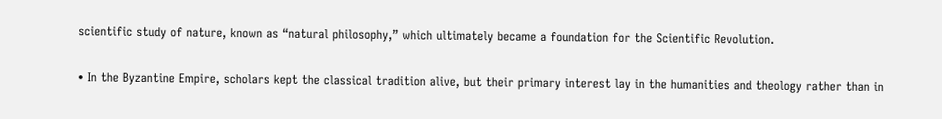scientific study of nature, known as “natural philosophy,” which ultimately became a foundation for the Scientific Revolution.

• In the Byzantine Empire, scholars kept the classical tradition alive, but their primary interest lay in the humanities and theology rather than in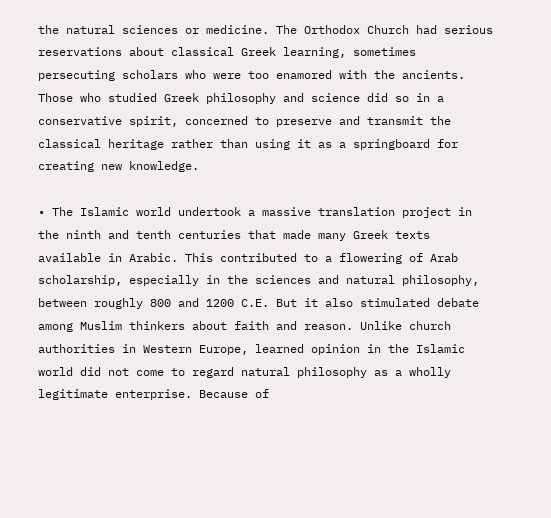the natural sciences or medicine. The Orthodox Church had serious reservations about classical Greek learning, sometimes persecuting scholars who were too enamored with the ancients. Those who studied Greek philosophy and science did so in a conservative spirit, concerned to preserve and transmit the classical heritage rather than using it as a springboard for creating new knowledge.

• The Islamic world undertook a massive translation project in the ninth and tenth centuries that made many Greek texts available in Arabic. This contributed to a flowering of Arab scholarship, especially in the sciences and natural philosophy, between roughly 800 and 1200 C.E. But it also stimulated debate among Muslim thinkers about faith and reason. Unlike church authorities in Western Europe, learned opinion in the Islamic world did not come to regard natural philosophy as a wholly legitimate enterprise. Because of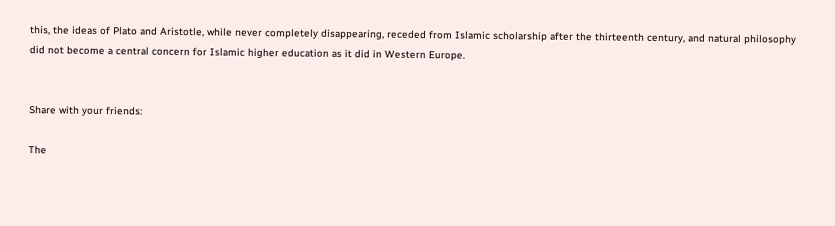this, the ideas of Plato and Aristotle, while never completely disappearing, receded from Islamic scholarship after the thirteenth century, and natural philosophy did not become a central concern for Islamic higher education as it did in Western Europe.


Share with your friends:

The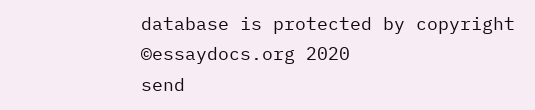database is protected by copyright ©essaydocs.org 2020
send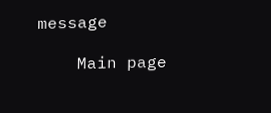message

    Main page